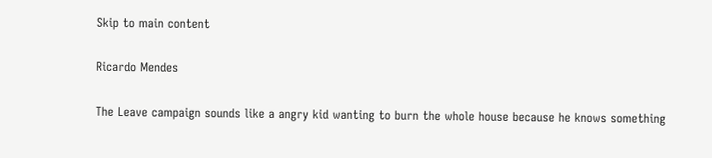Skip to main content

Ricardo Mendes

The Leave campaign sounds like a angry kid wanting to burn the whole house because he knows something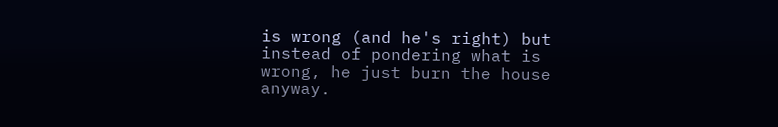is wrong (and he's right) but instead of pondering what is wrong, he just burn the house anyway.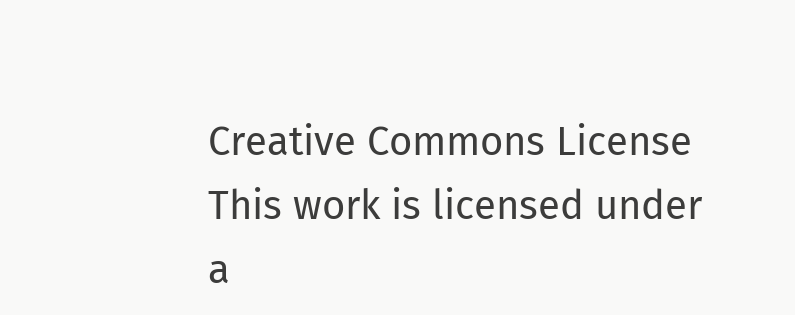Creative Commons License
This work is licensed under a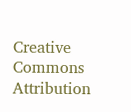Creative Commons Attribution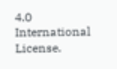4.0 International License.